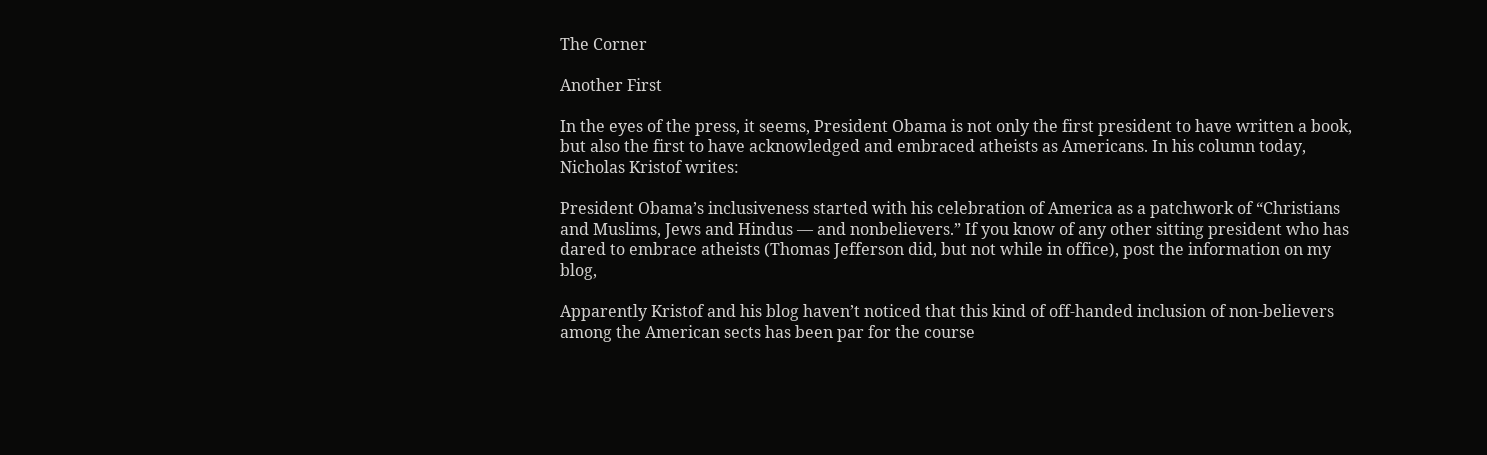The Corner

Another First

In the eyes of the press, it seems, President Obama is not only the first president to have written a book, but also the first to have acknowledged and embraced atheists as Americans. In his column today, Nicholas Kristof writes:

President Obama’s inclusiveness started with his celebration of America as a patchwork of “Christians and Muslims, Jews and Hindus — and nonbelievers.” If you know of any other sitting president who has dared to embrace atheists (Thomas Jefferson did, but not while in office), post the information on my blog,

Apparently Kristof and his blog haven’t noticed that this kind of off-handed inclusion of non-believers among the American sects has been par for the course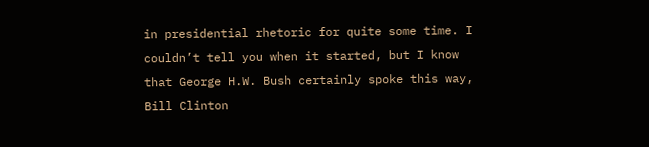in presidential rhetoric for quite some time. I couldn’t tell you when it started, but I know that George H.W. Bush certainly spoke this way, Bill Clinton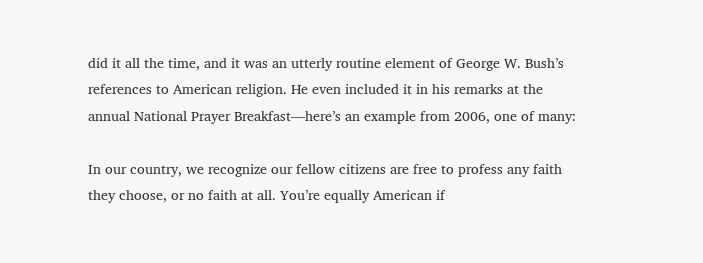did it all the time, and it was an utterly routine element of George W. Bush’s references to American religion. He even included it in his remarks at the annual National Prayer Breakfast—here’s an example from 2006, one of many:

In our country, we recognize our fellow citizens are free to profess any faith they choose, or no faith at all. You’re equally American if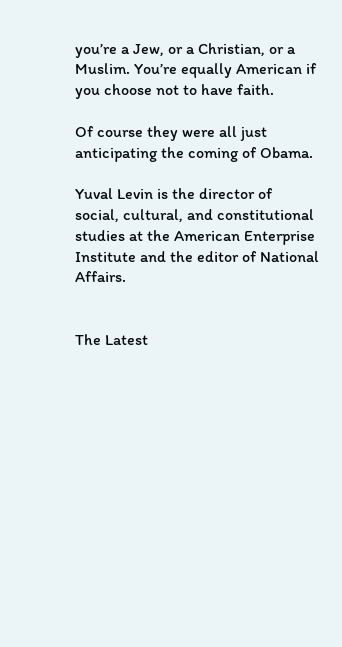you’re a Jew, or a Christian, or a Muslim. You’re equally American if you choose not to have faith.

Of course they were all just anticipating the coming of Obama.

Yuval Levin is the director of social, cultural, and constitutional studies at the American Enterprise Institute and the editor of National Affairs.


The Latest